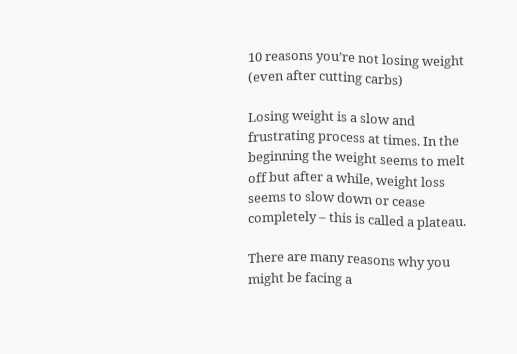10 reasons you’re not losing weight (even after cutting carbs)

Losing weight is a slow and frustrating process at times. In the beginning the weight seems to melt off but after a while, weight loss seems to slow down or cease completely – this is called a plateau.

There are many reasons why you might be facing a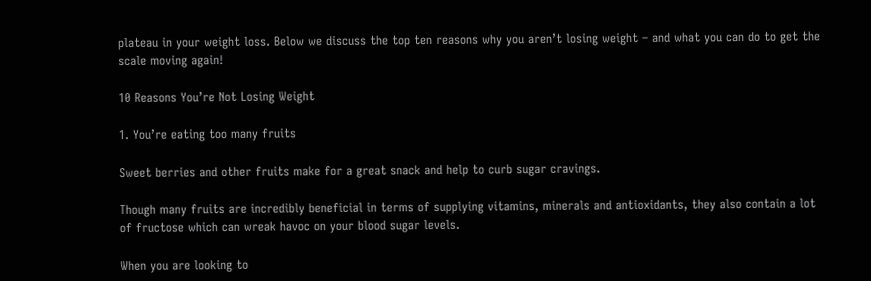plateau in your weight loss. Below we discuss the top ten reasons why you aren’t losing weight – and what you can do to get the scale moving again!

10 Reasons You’re Not Losing Weight

1. You’re eating too many fruits

Sweet berries and other fruits make for a great snack and help to curb sugar cravings.

Though many fruits are incredibly beneficial in terms of supplying vitamins, minerals and antioxidants, they also contain a lot of fructose which can wreak havoc on your blood sugar levels.

When you are looking to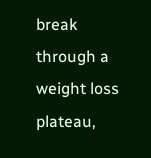break through a weight loss plateau,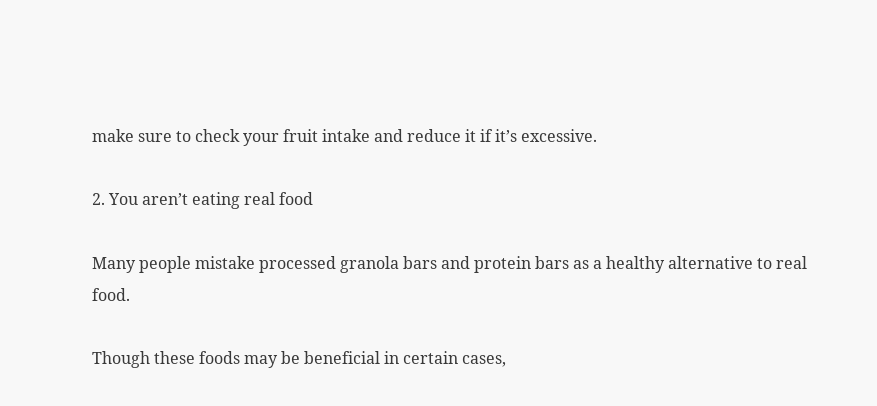make sure to check your fruit intake and reduce it if it’s excessive.

2. You aren’t eating real food

Many people mistake processed granola bars and protein bars as a healthy alternative to real food.

Though these foods may be beneficial in certain cases,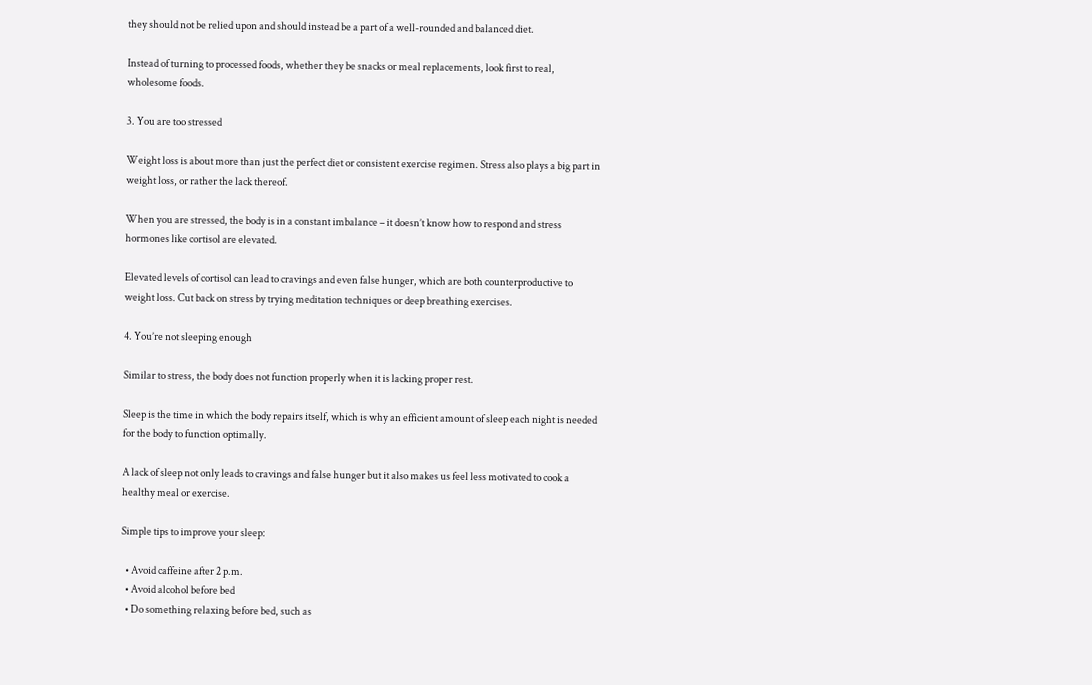they should not be relied upon and should instead be a part of a well-rounded and balanced diet.

Instead of turning to processed foods, whether they be snacks or meal replacements, look first to real, wholesome foods.

3. You are too stressed

Weight loss is about more than just the perfect diet or consistent exercise regimen. Stress also plays a big part in weight loss, or rather the lack thereof.

When you are stressed, the body is in a constant imbalance – it doesn’t know how to respond and stress hormones like cortisol are elevated.

Elevated levels of cortisol can lead to cravings and even false hunger, which are both counterproductive to weight loss. Cut back on stress by trying meditation techniques or deep breathing exercises.

4. You’re not sleeping enough

Similar to stress, the body does not function properly when it is lacking proper rest.

Sleep is the time in which the body repairs itself, which is why an efficient amount of sleep each night is needed for the body to function optimally.

A lack of sleep not only leads to cravings and false hunger but it also makes us feel less motivated to cook a healthy meal or exercise.

Simple tips to improve your sleep:

  • Avoid caffeine after 2 p.m.
  • Avoid alcohol before bed
  • Do something relaxing before bed, such as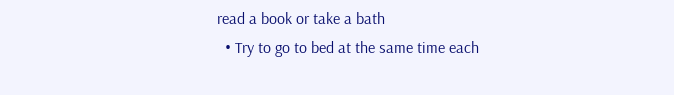read a book or take a bath
  • Try to go to bed at the same time each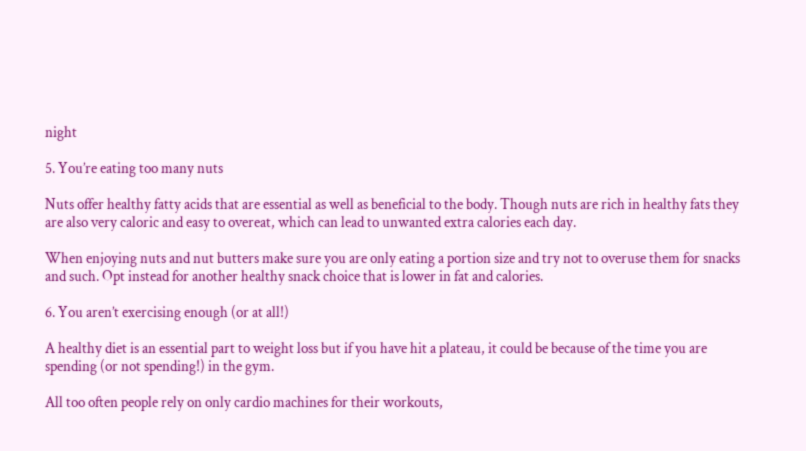night

5. You’re eating too many nuts

Nuts offer healthy fatty acids that are essential as well as beneficial to the body. Though nuts are rich in healthy fats they are also very caloric and easy to overeat, which can lead to unwanted extra calories each day.

When enjoying nuts and nut butters make sure you are only eating a portion size and try not to overuse them for snacks and such. Opt instead for another healthy snack choice that is lower in fat and calories.

6. You aren’t exercising enough (or at all!)

A healthy diet is an essential part to weight loss but if you have hit a plateau, it could be because of the time you are spending (or not spending!) in the gym.

All too often people rely on only cardio machines for their workouts,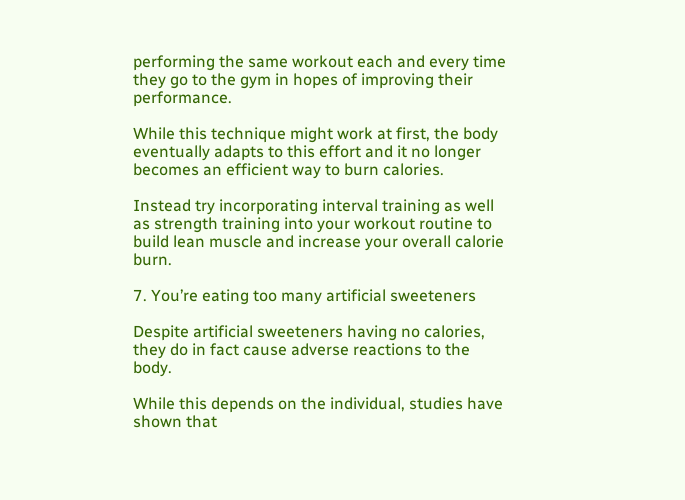performing the same workout each and every time they go to the gym in hopes of improving their performance.

While this technique might work at first, the body eventually adapts to this effort and it no longer becomes an efficient way to burn calories.

Instead try incorporating interval training as well as strength training into your workout routine to build lean muscle and increase your overall calorie burn.

7. You’re eating too many artificial sweeteners

Despite artificial sweeteners having no calories, they do in fact cause adverse reactions to the body.

While this depends on the individual, studies have shown that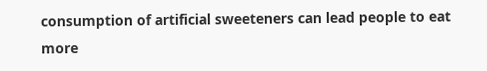consumption of artificial sweeteners can lead people to eat more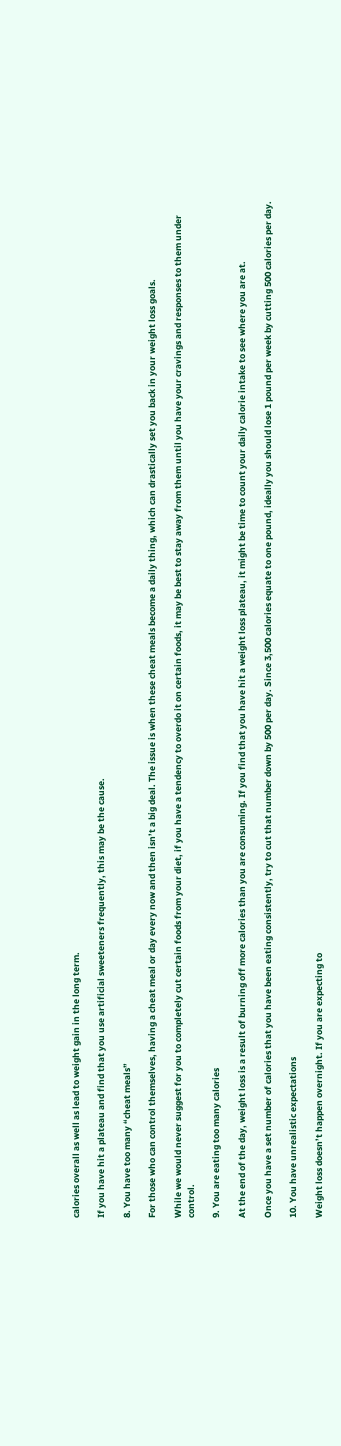calories overall as well as lead to weight gain in the long term.

If you have hit a plateau and find that you use artificial sweeteners frequently, this may be the cause.

8. You have too many “cheat meals”

For those who can control themselves, having a cheat meal or day every now and then isn’t a big deal. The issue is when these cheat meals become a daily thing, which can drastically set you back in your weight loss goals.

While we would never suggest for you to completely cut certain foods from your diet, if you have a tendency to overdo it on certain foods, it may be best to stay away from them until you have your cravings and responses to them under control.

9. You are eating too many calories

At the end of the day, weight loss is a result of burning off more calories than you are consuming. If you find that you have hit a weight loss plateau, it might be time to count your daily calorie intake to see where you are at.

Once you have a set number of calories that you have been eating consistently, try to cut that number down by 500 per day. Since 3,500 calories equate to one pound, ideally you should lose 1 pound per week by cutting 500 calories per day.

10. You have unrealistic expectations

Weight loss doesn’t happen overnight. If you are expecting to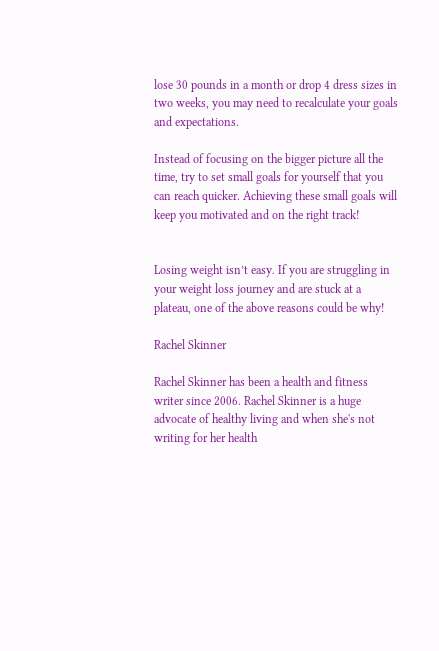lose 30 pounds in a month or drop 4 dress sizes in two weeks, you may need to recalculate your goals and expectations.

Instead of focusing on the bigger picture all the time, try to set small goals for yourself that you can reach quicker. Achieving these small goals will keep you motivated and on the right track!


Losing weight isn’t easy. If you are struggling in your weight loss journey and are stuck at a plateau, one of the above reasons could be why!

Rachel Skinner

Rachel Skinner has been a health and fitness writer since 2006. Rachel Skinner is a huge advocate of healthy living and when she's not writing for her health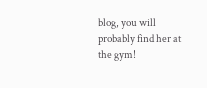blog, you will probably find her at the gym!